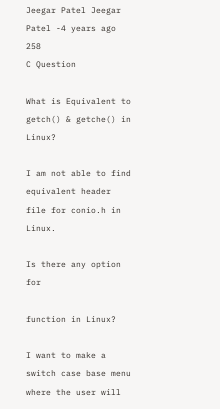Jeegar Patel Jeegar Patel -4 years ago 258
C Question

What is Equivalent to getch() & getche() in Linux?

I am not able to find equivalent header file for conio.h in Linux.

Is there any option for

function in Linux?

I want to make a switch case base menu where the user will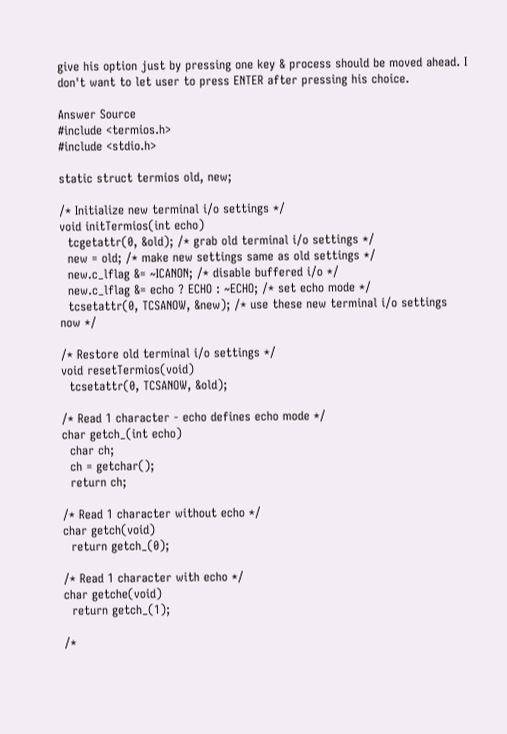give his option just by pressing one key & process should be moved ahead. I don't want to let user to press ENTER after pressing his choice.

Answer Source
#include <termios.h>
#include <stdio.h>

static struct termios old, new;

/* Initialize new terminal i/o settings */
void initTermios(int echo)
  tcgetattr(0, &old); /* grab old terminal i/o settings */
  new = old; /* make new settings same as old settings */
  new.c_lflag &= ~ICANON; /* disable buffered i/o */
  new.c_lflag &= echo ? ECHO : ~ECHO; /* set echo mode */
  tcsetattr(0, TCSANOW, &new); /* use these new terminal i/o settings now */

/* Restore old terminal i/o settings */
void resetTermios(void)
  tcsetattr(0, TCSANOW, &old);

/* Read 1 character - echo defines echo mode */
char getch_(int echo)
  char ch;
  ch = getchar();
  return ch;

/* Read 1 character without echo */
char getch(void)
  return getch_(0);

/* Read 1 character with echo */
char getche(void)
  return getch_(1);

/*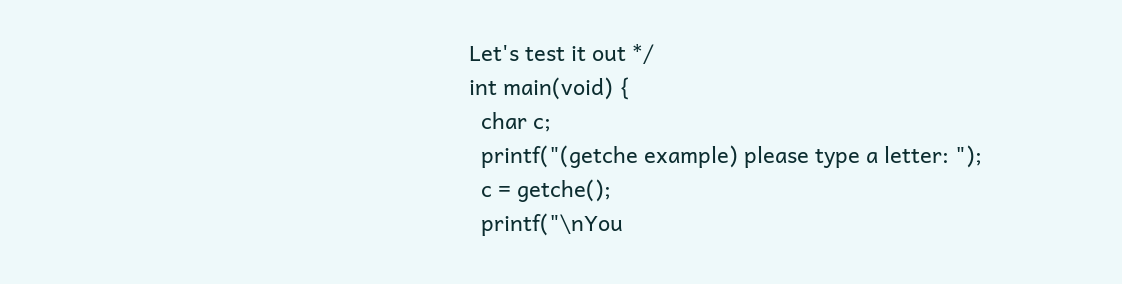Let's test it out */
int main(void) {
  char c;
  printf("(getche example) please type a letter: ");
  c = getche();
  printf("\nYou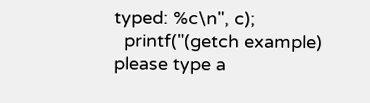typed: %c\n", c);
  printf("(getch example) please type a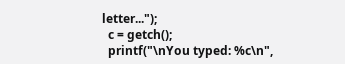letter...");
  c = getch();
  printf("\nYou typed: %c\n",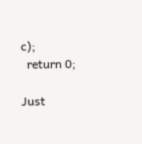c);
  return 0;

Just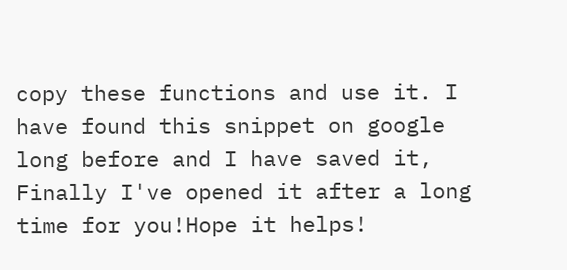copy these functions and use it. I have found this snippet on google long before and I have saved it, Finally I've opened it after a long time for you!Hope it helps!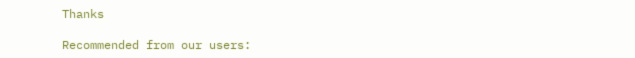Thanks

Recommended from our users: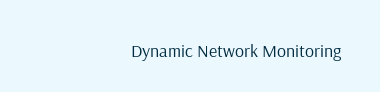Dynamic Network Monitoring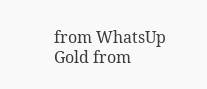from WhatsUp Gold from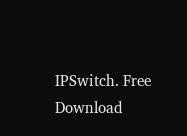IPSwitch. Free Download